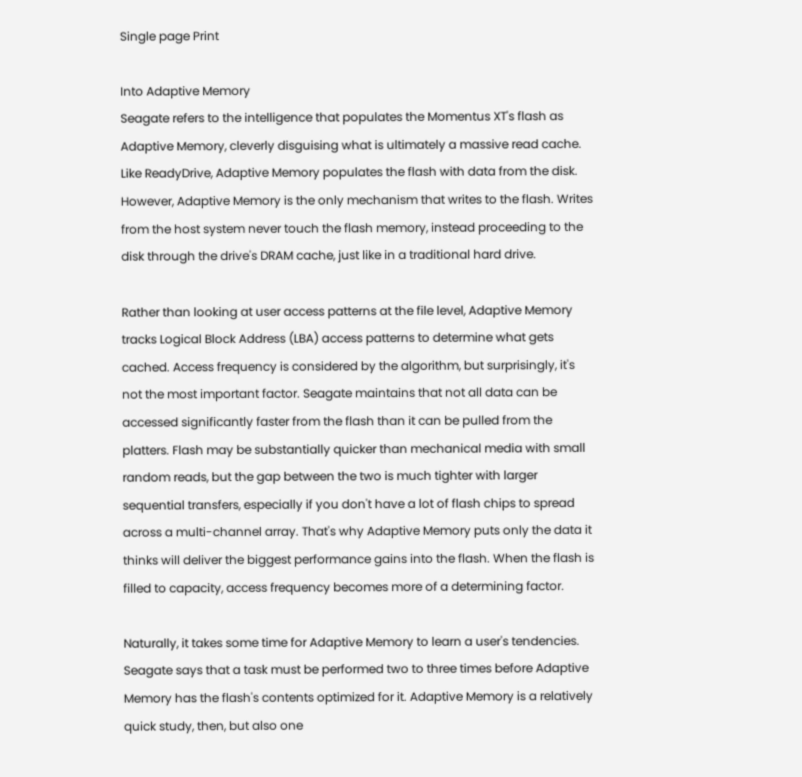Single page Print

Into Adaptive Memory
Seagate refers to the intelligence that populates the Momentus XT's flash as Adaptive Memory, cleverly disguising what is ultimately a massive read cache. Like ReadyDrive, Adaptive Memory populates the flash with data from the disk. However, Adaptive Memory is the only mechanism that writes to the flash. Writes from the host system never touch the flash memory, instead proceeding to the disk through the drive's DRAM cache, just like in a traditional hard drive.

Rather than looking at user access patterns at the file level, Adaptive Memory tracks Logical Block Address (LBA) access patterns to determine what gets cached. Access frequency is considered by the algorithm, but surprisingly, it's not the most important factor. Seagate maintains that not all data can be accessed significantly faster from the flash than it can be pulled from the platters. Flash may be substantially quicker than mechanical media with small random reads, but the gap between the two is much tighter with larger sequential transfers, especially if you don't have a lot of flash chips to spread across a multi-channel array. That's why Adaptive Memory puts only the data it thinks will deliver the biggest performance gains into the flash. When the flash is filled to capacity, access frequency becomes more of a determining factor.

Naturally, it takes some time for Adaptive Memory to learn a user's tendencies. Seagate says that a task must be performed two to three times before Adaptive Memory has the flash's contents optimized for it. Adaptive Memory is a relatively quick study, then, but also one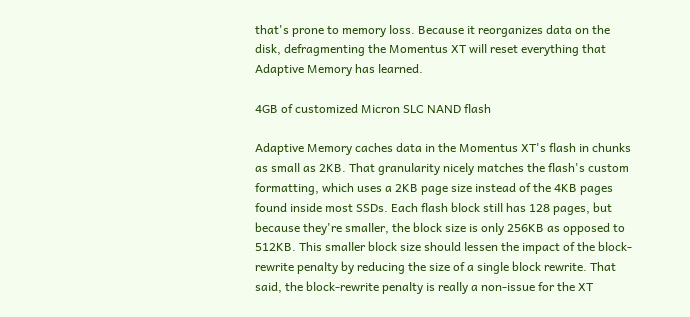that's prone to memory loss. Because it reorganizes data on the disk, defragmenting the Momentus XT will reset everything that Adaptive Memory has learned.

4GB of customized Micron SLC NAND flash

Adaptive Memory caches data in the Momentus XT's flash in chunks as small as 2KB. That granularity nicely matches the flash's custom formatting, which uses a 2KB page size instead of the 4KB pages found inside most SSDs. Each flash block still has 128 pages, but because they're smaller, the block size is only 256KB as opposed to 512KB. This smaller block size should lessen the impact of the block-rewrite penalty by reducing the size of a single block rewrite. That said, the block-rewrite penalty is really a non-issue for the XT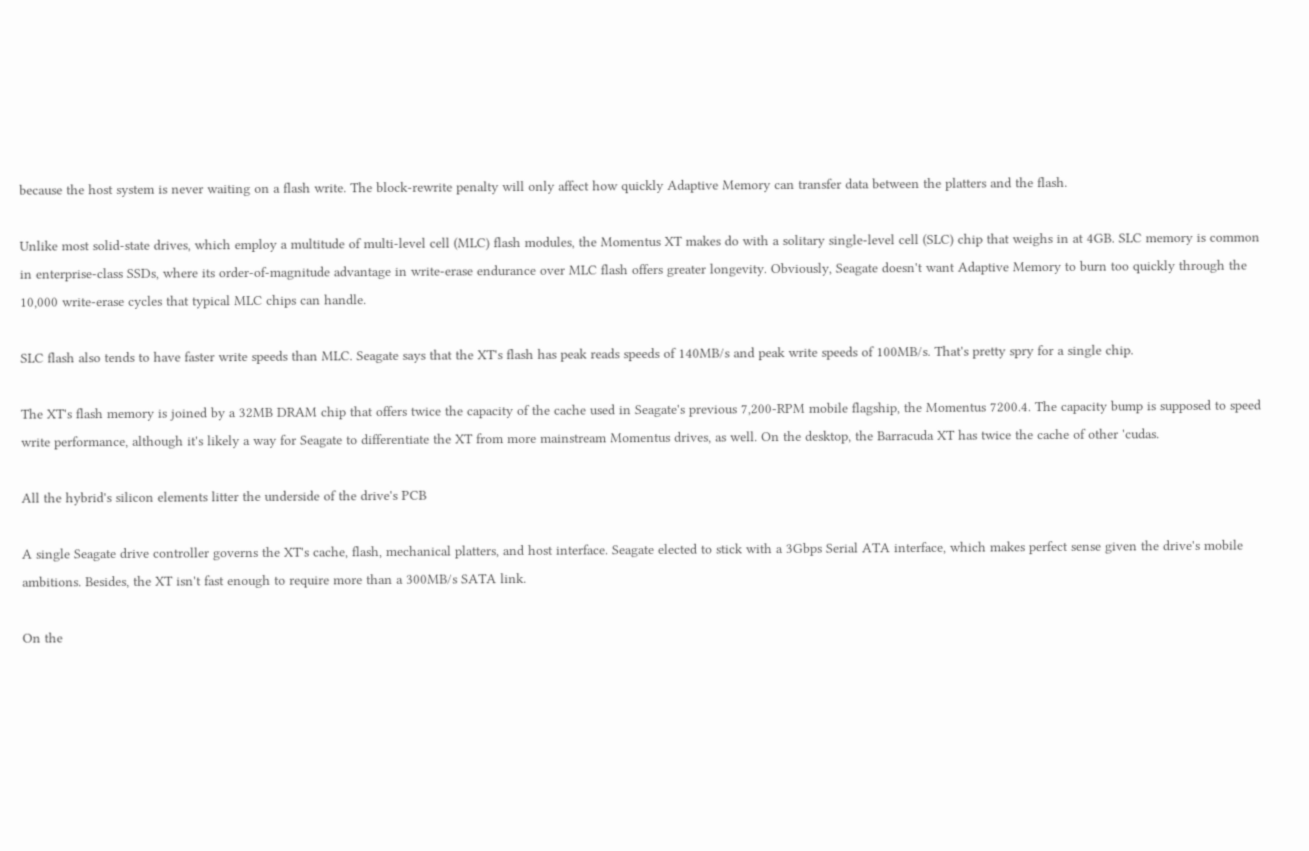because the host system is never waiting on a flash write. The block-rewrite penalty will only affect how quickly Adaptive Memory can transfer data between the platters and the flash.

Unlike most solid-state drives, which employ a multitude of multi-level cell (MLC) flash modules, the Momentus XT makes do with a solitary single-level cell (SLC) chip that weighs in at 4GB. SLC memory is common in enterprise-class SSDs, where its order-of-magnitude advantage in write-erase endurance over MLC flash offers greater longevity. Obviously, Seagate doesn't want Adaptive Memory to burn too quickly through the 10,000 write-erase cycles that typical MLC chips can handle.

SLC flash also tends to have faster write speeds than MLC. Seagate says that the XT's flash has peak reads speeds of 140MB/s and peak write speeds of 100MB/s. That's pretty spry for a single chip.

The XT's flash memory is joined by a 32MB DRAM chip that offers twice the capacity of the cache used in Seagate's previous 7,200-RPM mobile flagship, the Momentus 7200.4. The capacity bump is supposed to speed write performance, although it's likely a way for Seagate to differentiate the XT from more mainstream Momentus drives, as well. On the desktop, the Barracuda XT has twice the cache of other 'cudas.

All the hybrid's silicon elements litter the underside of the drive's PCB

A single Seagate drive controller governs the XT's cache, flash, mechanical platters, and host interface. Seagate elected to stick with a 3Gbps Serial ATA interface, which makes perfect sense given the drive's mobile ambitions. Besides, the XT isn't fast enough to require more than a 300MB/s SATA link.

On the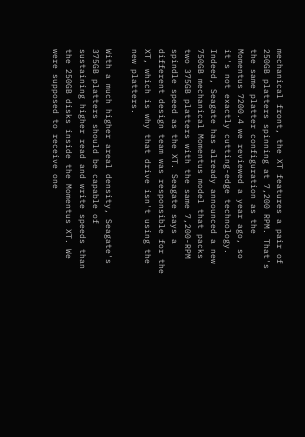mechanical front, the XT features a pair of 250GB platters spinning at 7,200 RPM. That's the same platter configuration as the Momentus 7200.4 we reviewed a year ago, so it's not exactly cutting-edge technology. Indeed, Seagate has already announced a new 750GB mechanical Momentus model that packs two 375GB platters with the same 7,200-RPM spindle speed as the XT. Seagate says a different design team was responsible for the XT, which is why that drive isn't using the new platters.

With a much higher areal density, Seagate's 375GB platters should be capable of sustaining higher read and write speeds than the 250GB disks inside the Momentus XT. We were supposed to receive one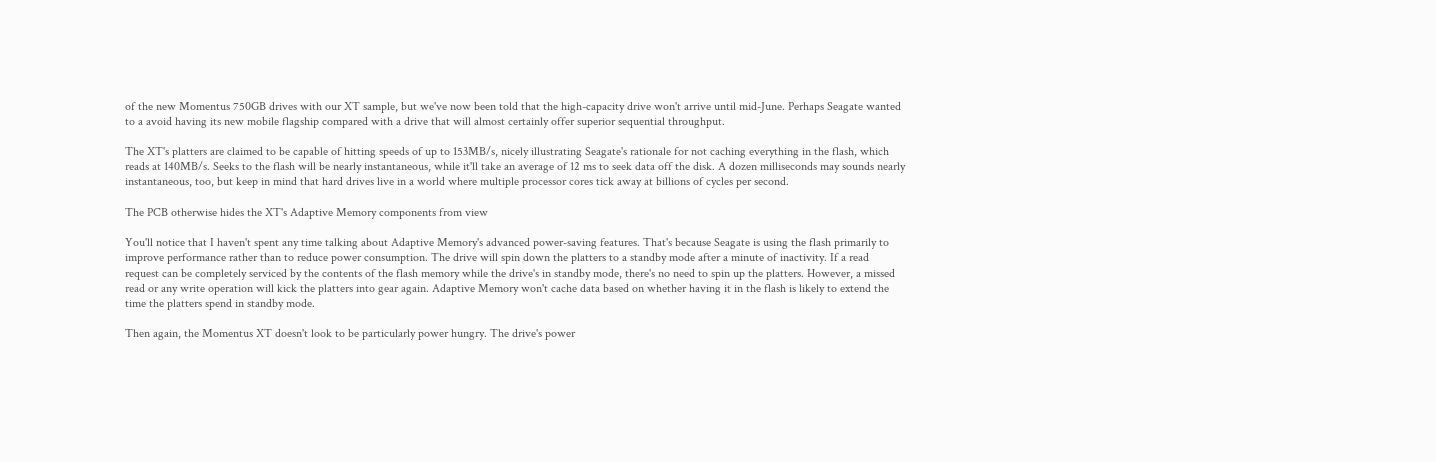of the new Momentus 750GB drives with our XT sample, but we've now been told that the high-capacity drive won't arrive until mid-June. Perhaps Seagate wanted to a avoid having its new mobile flagship compared with a drive that will almost certainly offer superior sequential throughput.

The XT's platters are claimed to be capable of hitting speeds of up to 153MB/s, nicely illustrating Seagate's rationale for not caching everything in the flash, which reads at 140MB/s. Seeks to the flash will be nearly instantaneous, while it'll take an average of 12 ms to seek data off the disk. A dozen milliseconds may sounds nearly instantaneous, too, but keep in mind that hard drives live in a world where multiple processor cores tick away at billions of cycles per second.

The PCB otherwise hides the XT's Adaptive Memory components from view

You'll notice that I haven't spent any time talking about Adaptive Memory's advanced power-saving features. That's because Seagate is using the flash primarily to improve performance rather than to reduce power consumption. The drive will spin down the platters to a standby mode after a minute of inactivity. If a read request can be completely serviced by the contents of the flash memory while the drive's in standby mode, there's no need to spin up the platters. However, a missed read or any write operation will kick the platters into gear again. Adaptive Memory won't cache data based on whether having it in the flash is likely to extend the time the platters spend in standby mode.

Then again, the Momentus XT doesn't look to be particularly power hungry. The drive's power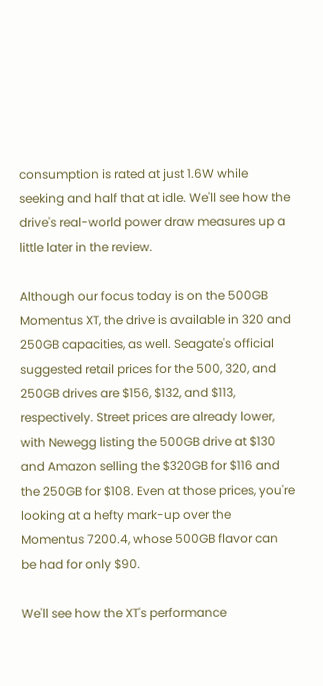consumption is rated at just 1.6W while seeking and half that at idle. We'll see how the drive's real-world power draw measures up a little later in the review.

Although our focus today is on the 500GB Momentus XT, the drive is available in 320 and 250GB capacities, as well. Seagate's official suggested retail prices for the 500, 320, and 250GB drives are $156, $132, and $113, respectively. Street prices are already lower, with Newegg listing the 500GB drive at $130 and Amazon selling the $320GB for $116 and the 250GB for $108. Even at those prices, you're looking at a hefty mark-up over the Momentus 7200.4, whose 500GB flavor can be had for only $90.

We'll see how the XT's performance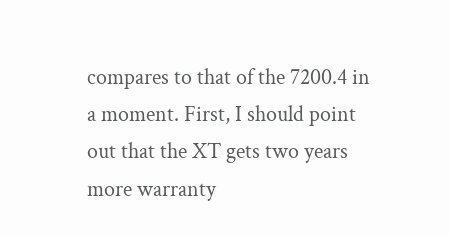compares to that of the 7200.4 in a moment. First, I should point out that the XT gets two years more warranty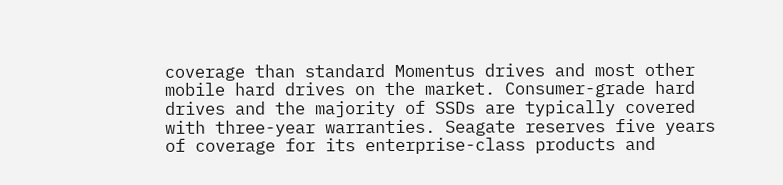coverage than standard Momentus drives and most other mobile hard drives on the market. Consumer-grade hard drives and the majority of SSDs are typically covered with three-year warranties. Seagate reserves five years of coverage for its enterprise-class products and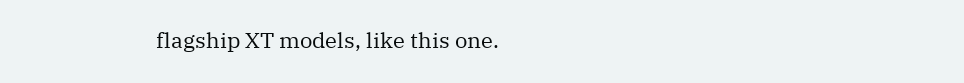flagship XT models, like this one.